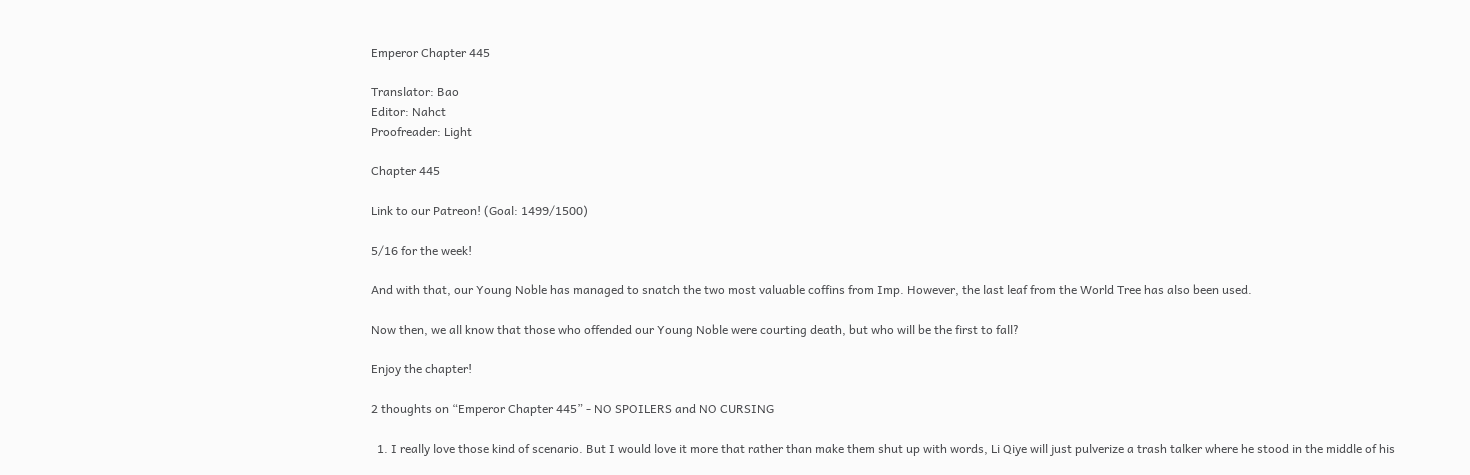Emperor Chapter 445

Translator: Bao
Editor: Nahct
Proofreader: Light

Chapter 445

Link to our Patreon! (Goal: 1499/1500)

5/16 for the week!

And with that, our Young Noble has managed to snatch the two most valuable coffins from Imp. However, the last leaf from the World Tree has also been used.

Now then, we all know that those who offended our Young Noble were courting death, but who will be the first to fall?

Enjoy the chapter!

2 thoughts on “Emperor Chapter 445” - NO SPOILERS and NO CURSING

  1. I really love those kind of scenario. But I would love it more that rather than make them shut up with words, Li Qiye will just pulverize a trash talker where he stood in the middle of his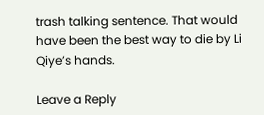trash talking sentence. That would have been the best way to die by Li Qiye’s hands.

Leave a Reply